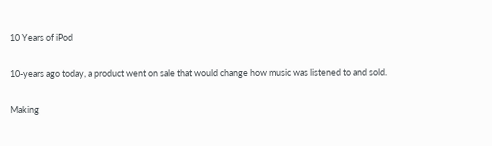10 Years of iPod

10-years ago today, a product went on sale that would change how music was listened to and sold.

Making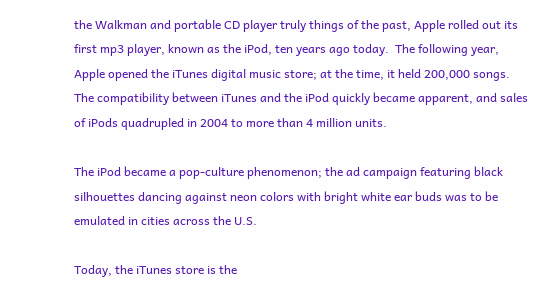the Walkman and portable CD player truly things of the past, Apple rolled out its first mp3 player, known as the iPod, ten years ago today.  The following year, Apple opened the iTunes digital music store; at the time, it held 200,000 songs.  The compatibility between iTunes and the iPod quickly became apparent, and sales of iPods quadrupled in 2004 to more than 4 million units.

The iPod became a pop-culture phenomenon; the ad campaign featuring black silhouettes dancing against neon colors with bright white ear buds was to be emulated in cities across the U.S.

Today, the iTunes store is the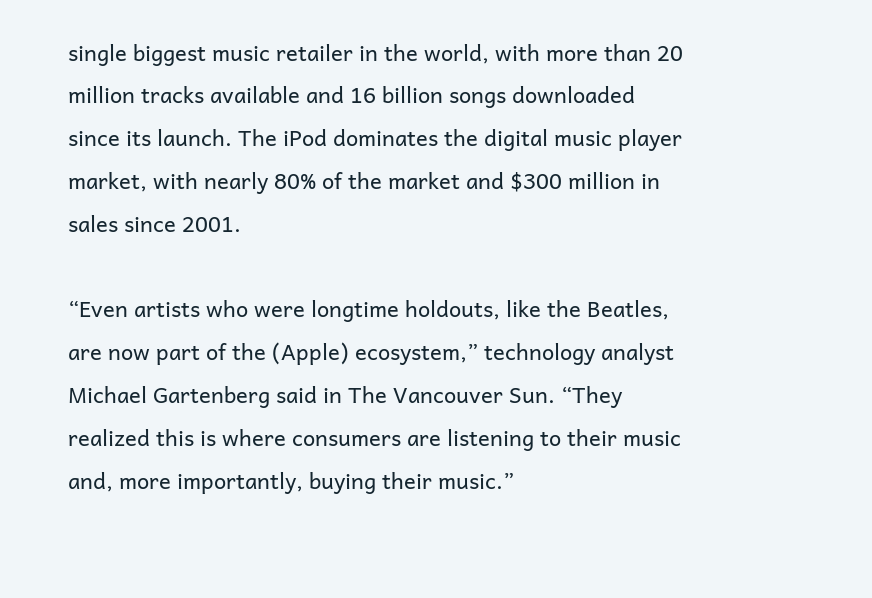single biggest music retailer in the world, with more than 20 million tracks available and 16 billion songs downloaded since its launch. The iPod dominates the digital music player market, with nearly 80% of the market and $300 million in sales since 2001.

“Even artists who were longtime holdouts, like the Beatles, are now part of the (Apple) ecosystem,” technology analyst Michael Gartenberg said in The Vancouver Sun. “They realized this is where consumers are listening to their music and, more importantly, buying their music.”